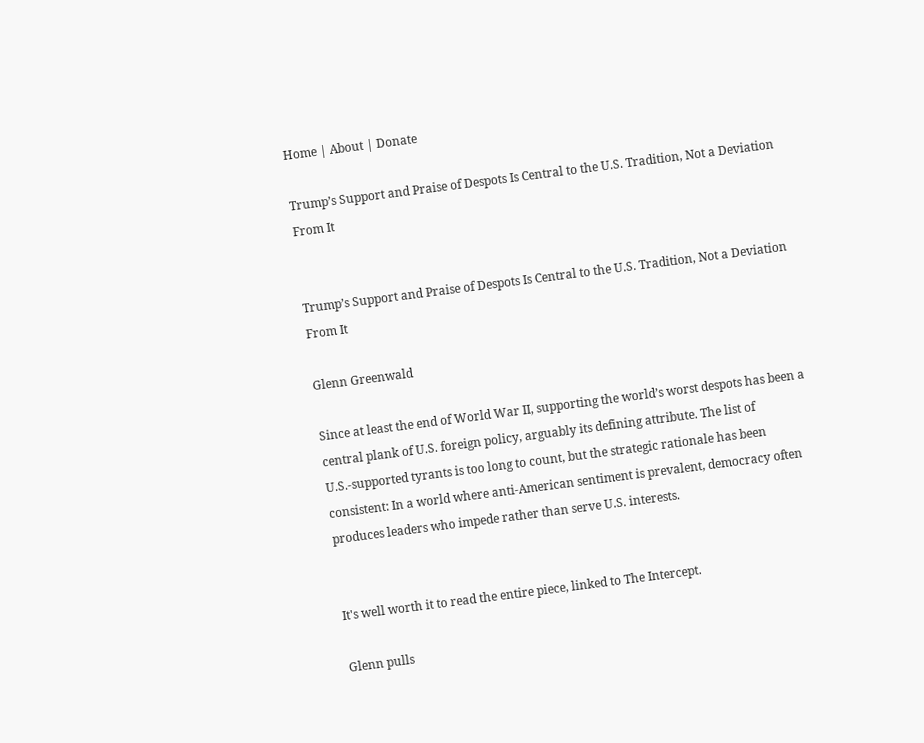Home | About | Donate

Trump’s Support and Praise of Despots Is Central to the U.S. Tradition, Not a Deviation From It


Trump’s Support and Praise of Despots Is Central to the U.S. Tradition, Not a Deviation From It

Glenn Greenwald

Since at least the end of World War II, supporting the world’s worst despots has been a central plank of U.S. foreign policy, arguably its defining attribute. The list of U.S.-supported tyrants is too long to count, but the strategic rationale has been consistent: In a world where anti-American sentiment is prevalent, democracy often produces leaders who impede rather than serve U.S. interests.


It's well worth it to read the entire piece, linked to The Intercept.

Glenn pulls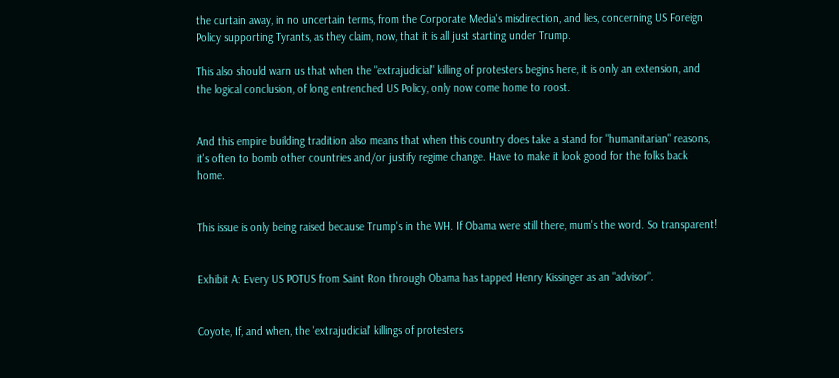the curtain away, in no uncertain terms, from the Corporate Media's misdirection, and lies, concerning US Foreign Policy supporting Tyrants, as they claim, now, that it is all just starting under Trump.

This also should warn us that when the "extrajudicial" killing of protesters begins here, it is only an extension, and the logical conclusion, of long entrenched US Policy, only now come home to roost.


And this empire building tradition also means that when this country does take a stand for "humanitarian" reasons, it's often to bomb other countries and/or justify regime change. Have to make it look good for the folks back home.


This issue is only being raised because Trump's in the WH. If Obama were still there, mum's the word. So transparent!


Exhibit A: Every US POTUS from Saint Ron through Obama has tapped Henry Kissinger as an "advisor".


Coyote, If, and when, the 'extrajudicial' killings of protesters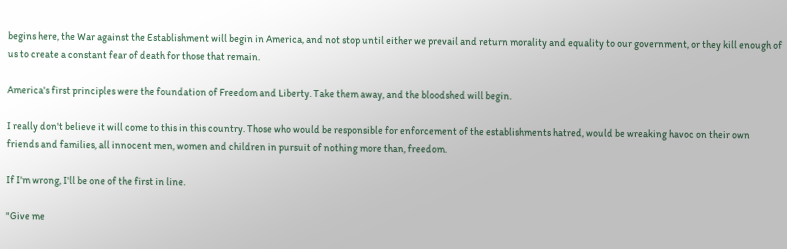begins here, the War against the Establishment will begin in America, and not stop until either we prevail and return morality and equality to our government, or they kill enough of us to create a constant fear of death for those that remain.

America's first principles were the foundation of Freedom and Liberty. Take them away, and the bloodshed will begin.

I really don't believe it will come to this in this country. Those who would be responsible for enforcement of the establishments hatred, would be wreaking havoc on their own friends and families, all innocent men, women and children in pursuit of nothing more than, freedom.

If I'm wrong, I'll be one of the first in line.

"Give me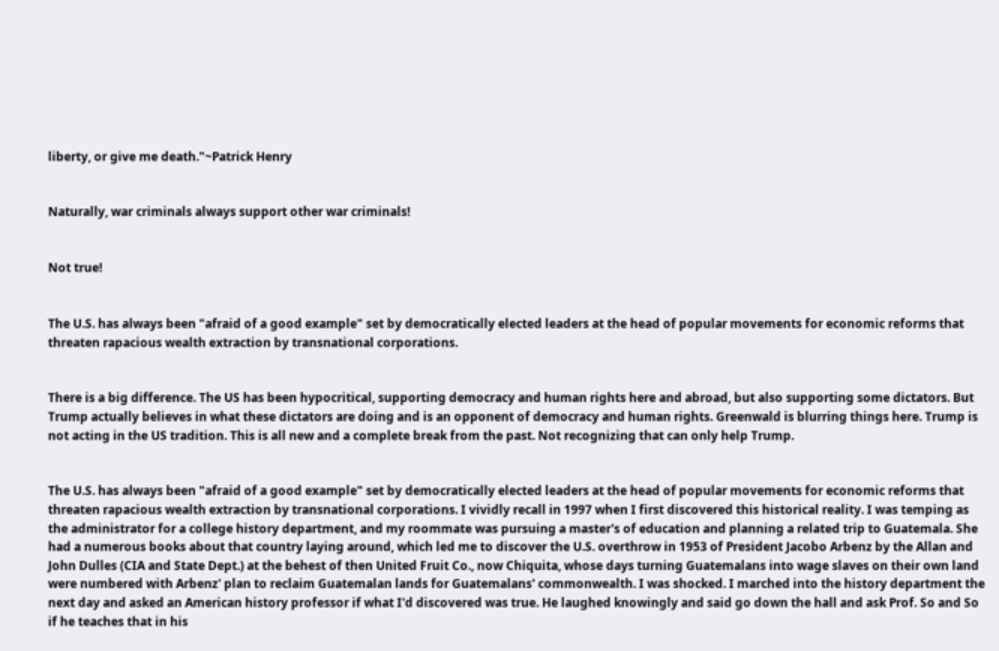liberty, or give me death."~Patrick Henry


Naturally, war criminals always support other war criminals!


Not true!


The U.S. has always been "afraid of a good example" set by democratically elected leaders at the head of popular movements for economic reforms that threaten rapacious wealth extraction by transnational corporations.


There is a big difference. The US has been hypocritical, supporting democracy and human rights here and abroad, but also supporting some dictators. But Trump actually believes in what these dictators are doing and is an opponent of democracy and human rights. Greenwald is blurring things here. Trump is not acting in the US tradition. This is all new and a complete break from the past. Not recognizing that can only help Trump.


The U.S. has always been "afraid of a good example" set by democratically elected leaders at the head of popular movements for economic reforms that threaten rapacious wealth extraction by transnational corporations. I vividly recall in 1997 when I first discovered this historical reality. I was temping as the administrator for a college history department, and my roommate was pursuing a master's of education and planning a related trip to Guatemala. She had a numerous books about that country laying around, which led me to discover the U.S. overthrow in 1953 of President Jacobo Arbenz by the Allan and John Dulles (CIA and State Dept.) at the behest of then United Fruit Co., now Chiquita, whose days turning Guatemalans into wage slaves on their own land were numbered with Arbenz' plan to reclaim Guatemalan lands for Guatemalans' commonwealth. I was shocked. I marched into the history department the next day and asked an American history professor if what I'd discovered was true. He laughed knowingly and said go down the hall and ask Prof. So and So if he teaches that in his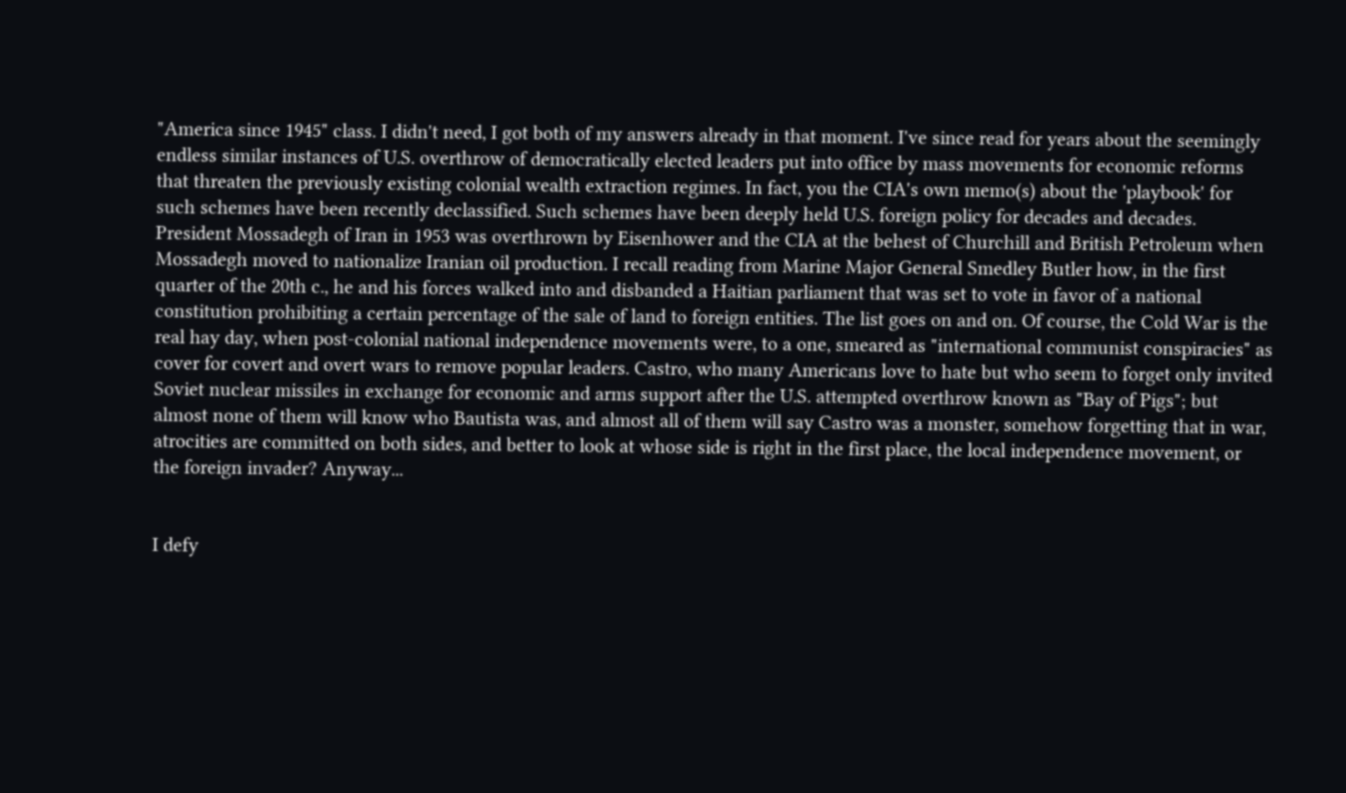"America since 1945" class. I didn't need, I got both of my answers already in that moment. I've since read for years about the seemingly endless similar instances of U.S. overthrow of democratically elected leaders put into office by mass movements for economic reforms that threaten the previously existing colonial wealth extraction regimes. In fact, you the CIA's own memo(s) about the 'playbook' for such schemes have been recently declassified. Such schemes have been deeply held U.S. foreign policy for decades and decades. President Mossadegh of Iran in 1953 was overthrown by Eisenhower and the CIA at the behest of Churchill and British Petroleum when Mossadegh moved to nationalize Iranian oil production. I recall reading from Marine Major General Smedley Butler how, in the first quarter of the 20th c., he and his forces walked into and disbanded a Haitian parliament that was set to vote in favor of a national constitution prohibiting a certain percentage of the sale of land to foreign entities. The list goes on and on. Of course, the Cold War is the real hay day, when post-colonial national independence movements were, to a one, smeared as "international communist conspiracies" as cover for covert and overt wars to remove popular leaders. Castro, who many Americans love to hate but who seem to forget only invited Soviet nuclear missiles in exchange for economic and arms support after the U.S. attempted overthrow known as "Bay of Pigs"; but almost none of them will know who Bautista was, and almost all of them will say Castro was a monster, somehow forgetting that in war, atrocities are committed on both sides, and better to look at whose side is right in the first place, the local independence movement, or the foreign invader? Anyway...


I defy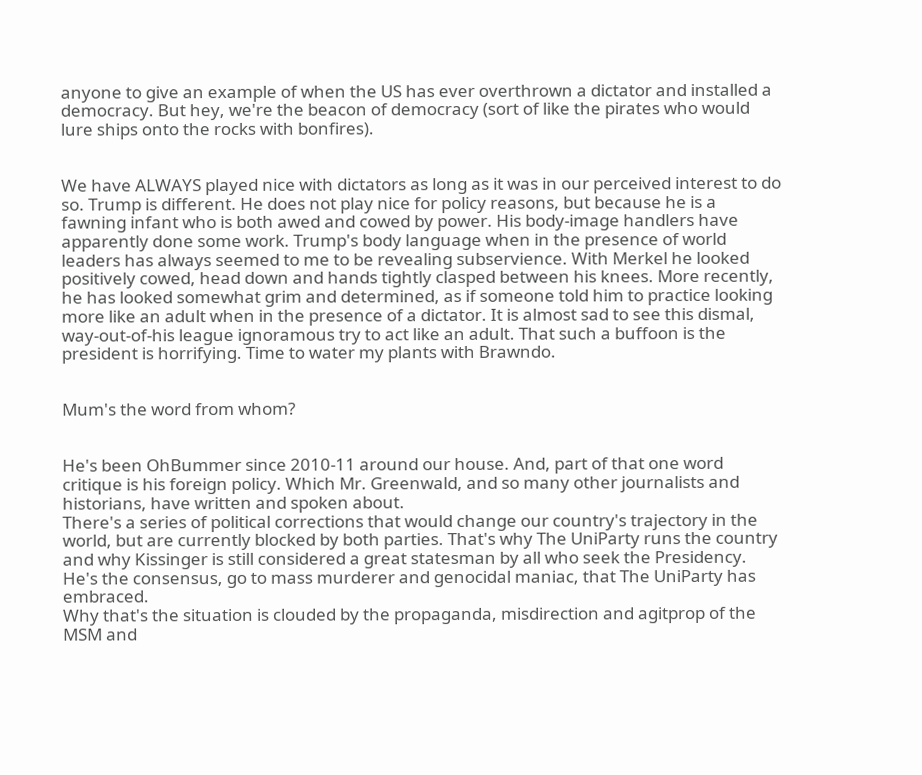anyone to give an example of when the US has ever overthrown a dictator and installed a democracy. But hey, we're the beacon of democracy (sort of like the pirates who would lure ships onto the rocks with bonfires).


We have ALWAYS played nice with dictators as long as it was in our perceived interest to do so. Trump is different. He does not play nice for policy reasons, but because he is a fawning infant who is both awed and cowed by power. His body-image handlers have apparently done some work. Trump's body language when in the presence of world leaders has always seemed to me to be revealing subservience. With Merkel he looked positively cowed, head down and hands tightly clasped between his knees. More recently, he has looked somewhat grim and determined, as if someone told him to practice looking more like an adult when in the presence of a dictator. It is almost sad to see this dismal, way-out-of-his league ignoramous try to act like an adult. That such a buffoon is the president is horrifying. Time to water my plants with Brawndo.


Mum's the word from whom?


He's been OhBummer since 2010-11 around our house. And, part of that one word critique is his foreign policy. Which Mr. Greenwald, and so many other journalists and historians, have written and spoken about.
There's a series of political corrections that would change our country's trajectory in the world, but are currently blocked by both parties. That's why The UniParty runs the country and why Kissinger is still considered a great statesman by all who seek the Presidency. He's the consensus, go to mass murderer and genocidal maniac, that The UniParty has embraced.
Why that's the situation is clouded by the propaganda, misdirection and agitprop of the MSM and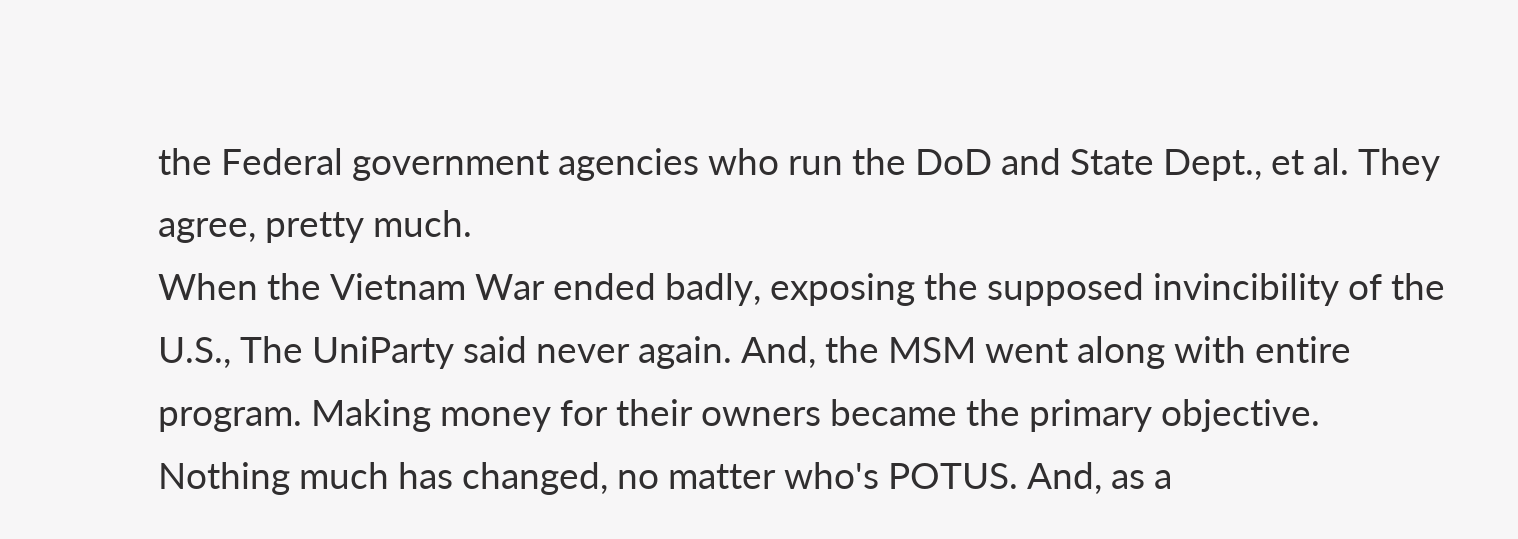the Federal government agencies who run the DoD and State Dept., et al. They agree, pretty much.
When the Vietnam War ended badly, exposing the supposed invincibility of the U.S., The UniParty said never again. And, the MSM went along with entire program. Making money for their owners became the primary objective. Nothing much has changed, no matter who's POTUS. And, as a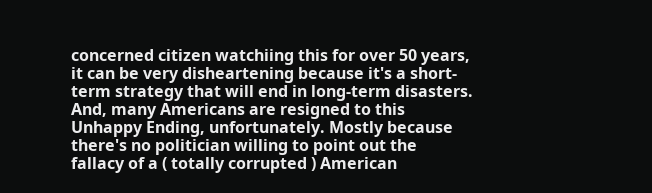concerned citizen watchiing this for over 50 years, it can be very disheartening because it's a short-term strategy that will end in long-term disasters. And, many Americans are resigned to this Unhappy Ending, unfortunately. Mostly because there's no politician willing to point out the fallacy of a ( totally corrupted ) American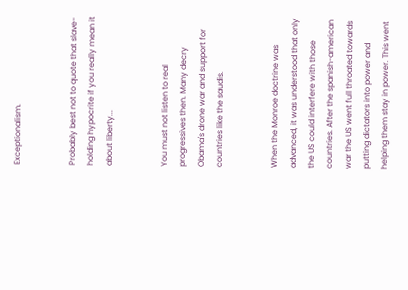Exceptionalism.


Probably best not to quote that slave-holding hypocrite if you really mean it about liberty...


You must not listen to real progressives then. Many decry Obama's drone war and support for countries like the saudis.


When the Monroe doctrine was advanced, it was understood that only the US could interfere with those countries. After the spanish-american war the US went full throated towards putting dictators into power and helping them stay in power. This went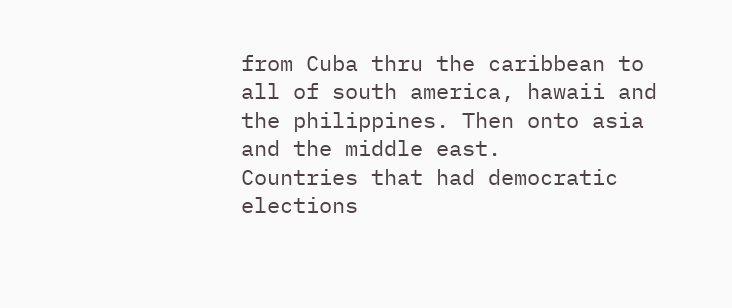from Cuba thru the caribbean to all of south america, hawaii and the philippines. Then onto asia and the middle east.
Countries that had democratic elections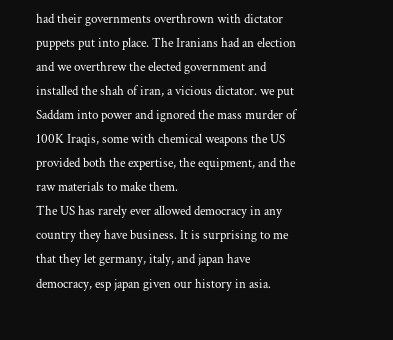had their governments overthrown with dictator puppets put into place. The Iranians had an election and we overthrew the elected government and installed the shah of iran, a vicious dictator. we put Saddam into power and ignored the mass murder of 100K Iraqis, some with chemical weapons the US provided both the expertise, the equipment, and the raw materials to make them.
The US has rarely ever allowed democracy in any country they have business. It is surprising to me that they let germany, italy, and japan have democracy, esp japan given our history in asia.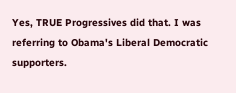Yes, TRUE Progressives did that. I was referring to Obama's Liberal Democratic supporters.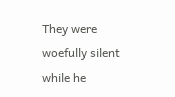They were woefully silent while he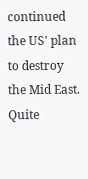continued the US' plan to destroy the Mid East. Quite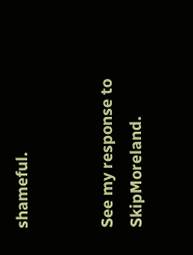shameful.


See my response to SkipMoreland.